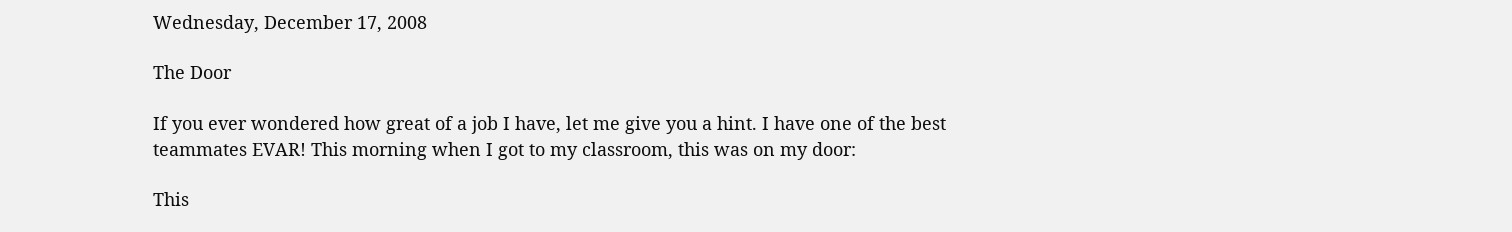Wednesday, December 17, 2008

The Door

If you ever wondered how great of a job I have, let me give you a hint. I have one of the best teammates EVAR! This morning when I got to my classroom, this was on my door:

This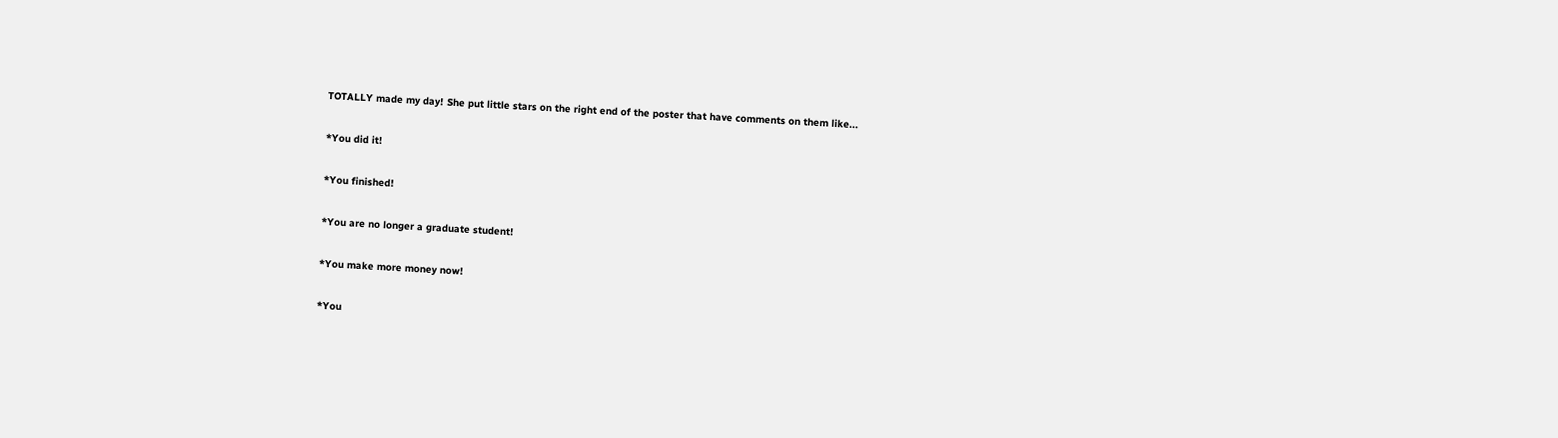TOTALLY made my day! She put little stars on the right end of the poster that have comments on them like...

*You did it!

*You finished!

*You are no longer a graduate student!

*You make more money now!

*You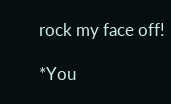rock my face off!

*You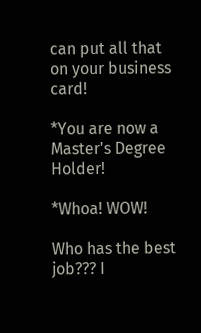can put all that on your business card!

*You are now a Master's Degree Holder!

*Whoa! WOW!

Who has the best job??? I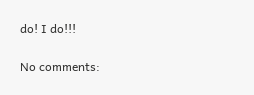do! I do!!!

No comments: